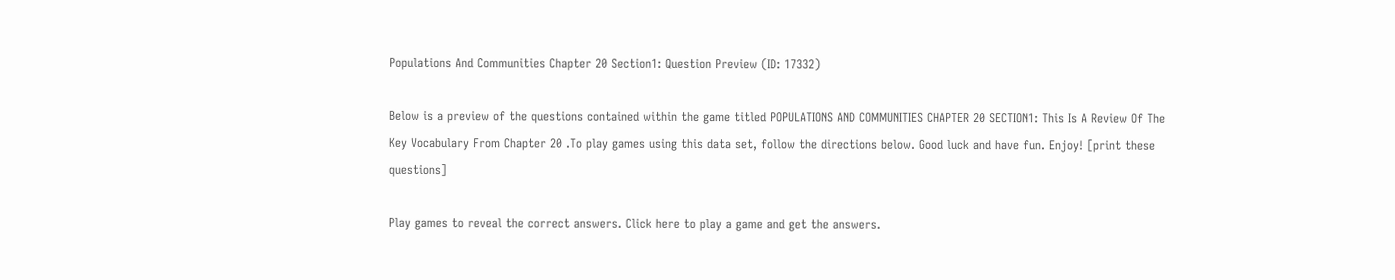Populations And Communities Chapter 20 Section1: Question Preview (ID: 17332)

Below is a preview of the questions contained within the game titled POPULATIONS AND COMMUNITIES CHAPTER 20 SECTION1: This Is A Review Of The Key Vocabulary From Chapter 20 .To play games using this data set, follow the directions below. Good luck and have fun. Enjoy! [print these questions]

Play games to reveal the correct answers. Click here to play a game and get the answers.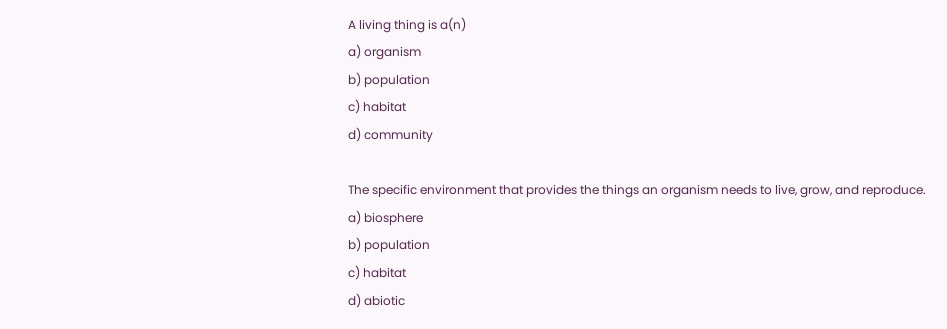A living thing is a(n)
a) organism
b) population
c) habitat
d) community

The specific environment that provides the things an organism needs to live, grow, and reproduce.
a) biosphere
b) population
c) habitat
d) abiotic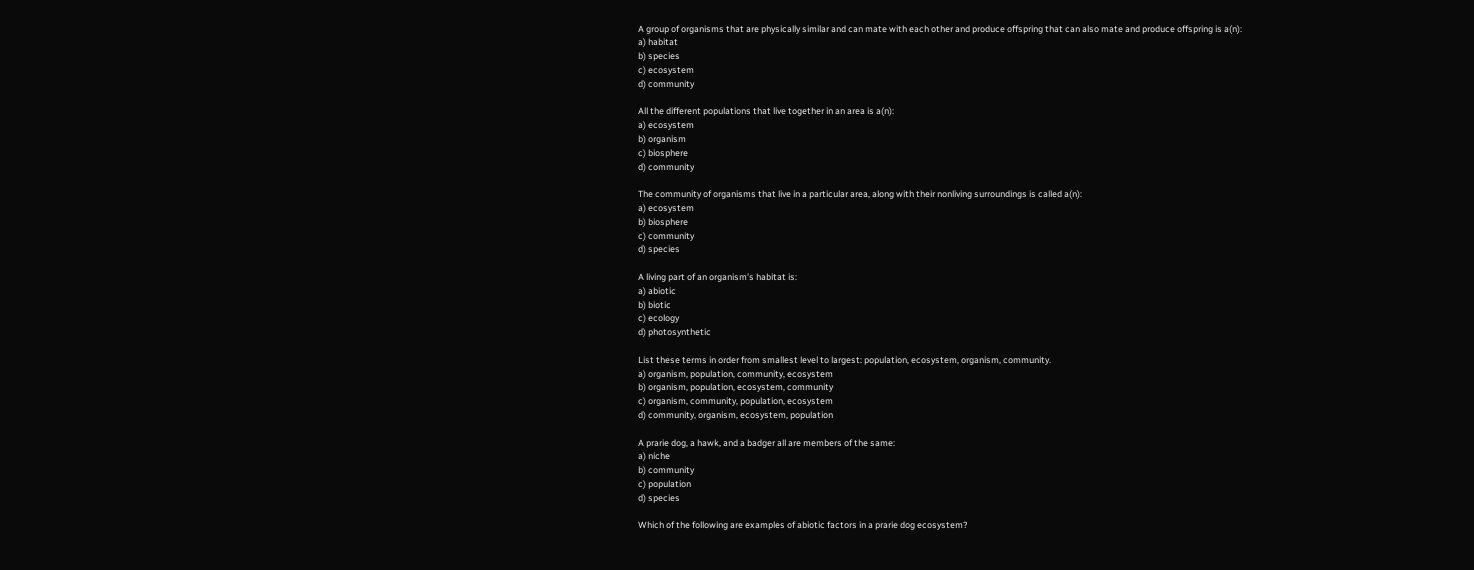A group of organisms that are physically similar and can mate with each other and produce offspring that can also mate and produce offspring is a(n):
a) habitat
b) species
c) ecosystem
d) community

All the different populations that live together in an area is a(n):
a) ecosystem
b) organism
c) biosphere
d) community

The community of organisms that live in a particular area, along with their nonliving surroundings is called a(n):
a) ecosystem
b) biosphere
c) community
d) species

A living part of an organism's habitat is:
a) abiotic
b) biotic
c) ecology
d) photosynthetic

List these terms in order from smallest level to largest: population, ecosystem, organism, community.
a) organism, population, community, ecosystem
b) organism, population, ecosystem, community
c) organism, community, population, ecosystem
d) community, organism, ecosystem, population

A prarie dog, a hawk, and a badger all are members of the same:
a) niche
b) community
c) population
d) species

Which of the following are examples of abiotic factors in a prarie dog ecosystem?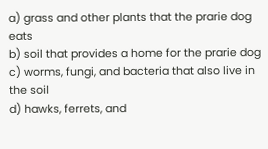a) grass and other plants that the prarie dog eats
b) soil that provides a home for the prarie dog
c) worms, fungi, and bacteria that also live in the soil
d) hawks, ferrets, and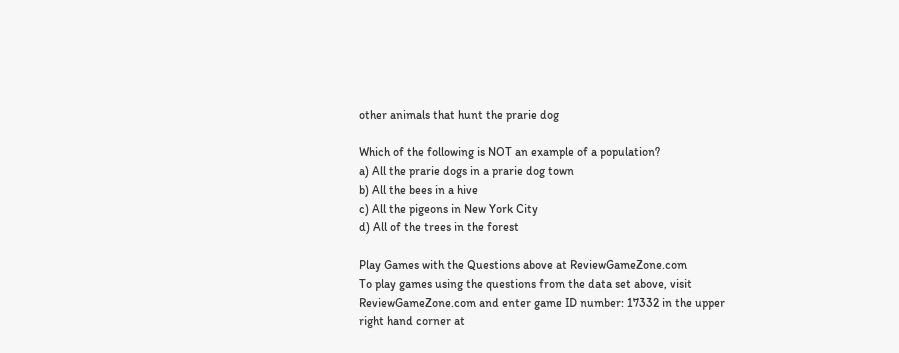other animals that hunt the prarie dog

Which of the following is NOT an example of a population?
a) All the prarie dogs in a prarie dog town
b) All the bees in a hive
c) All the pigeons in New York City
d) All of the trees in the forest

Play Games with the Questions above at ReviewGameZone.com
To play games using the questions from the data set above, visit ReviewGameZone.com and enter game ID number: 17332 in the upper right hand corner at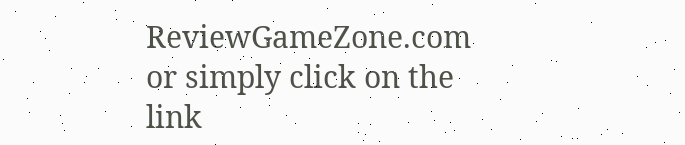ReviewGameZone.com or simply click on the link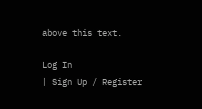above this text.

Log In
| Sign Up / Register